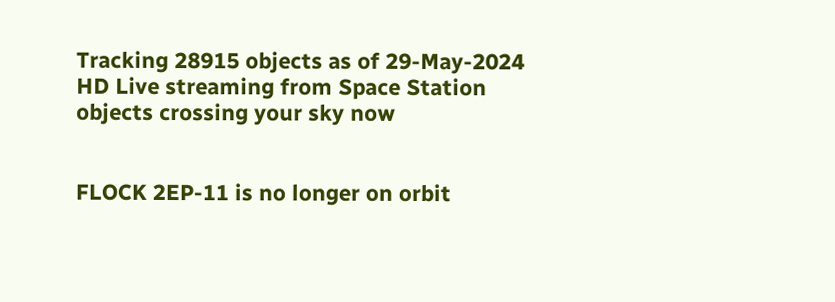Tracking 28915 objects as of 29-May-2024
HD Live streaming from Space Station
objects crossing your sky now


FLOCK 2EP-11 is no longer on orbit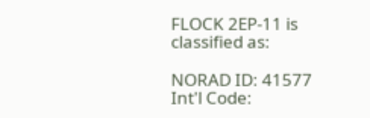FLOCK 2EP-11 is classified as:

NORAD ID: 41577
Int'l Code: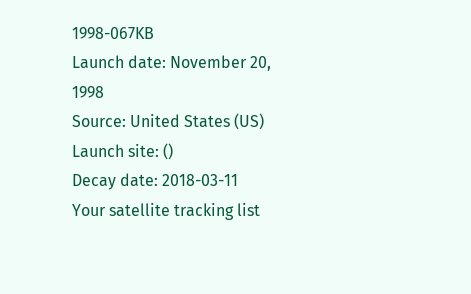1998-067KB
Launch date: November 20, 1998
Source: United States (US)
Launch site: ()
Decay date: 2018-03-11
Your satellite tracking list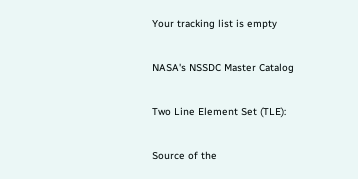Your tracking list is empty

NASA's NSSDC Master Catalog

Two Line Element Set (TLE):

Source of the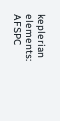keplerian elements: AFSPC